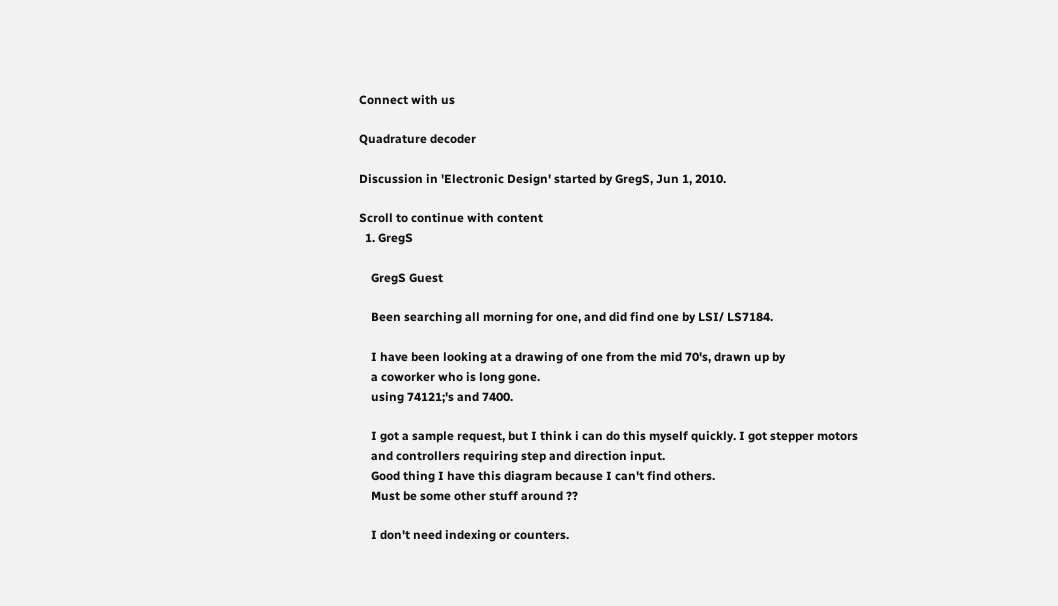Connect with us

Quadrature decoder

Discussion in 'Electronic Design' started by GregS, Jun 1, 2010.

Scroll to continue with content
  1. GregS

    GregS Guest

    Been searching all morning for one, and did find one by LSI/ LS7184.

    I have been looking at a drawing of one from the mid 70's, drawn up by
    a coworker who is long gone.
    using 74121;'s and 7400.

    I got a sample request, but I think i can do this myself quickly. I got stepper motors
    and controllers requiring step and direction input.
    Good thing I have this diagram because I can't find others.
    Must be some other stuff around ??

    I don't need indexing or counters.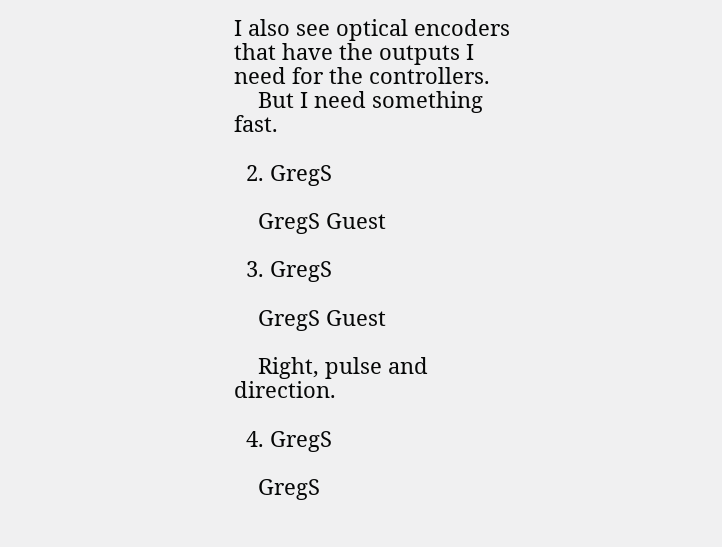I also see optical encoders that have the outputs I need for the controllers.
    But I need something fast.

  2. GregS

    GregS Guest

  3. GregS

    GregS Guest

    Right, pulse and direction.

  4. GregS

    GregS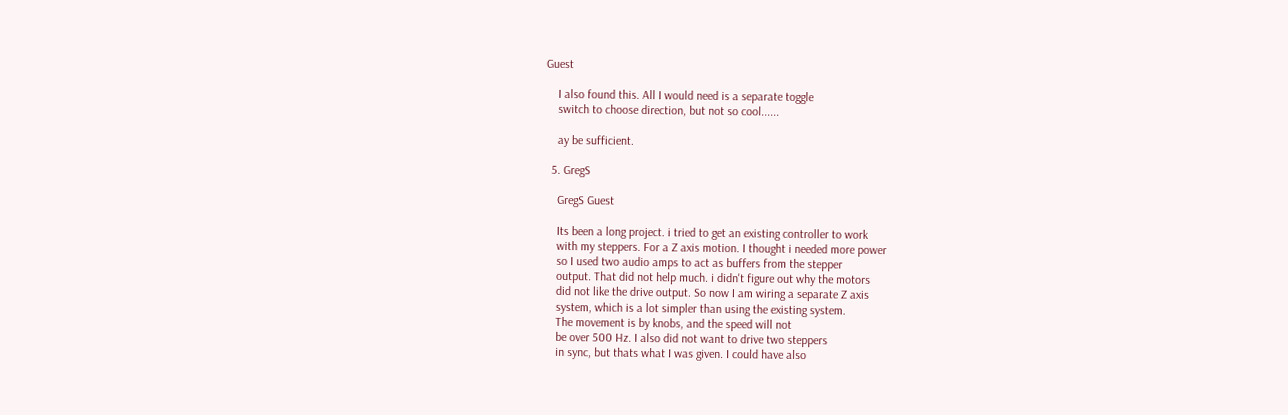Guest

    I also found this. All I would need is a separate toggle
    switch to choose direction, but not so cool......

    ay be sufficient.

  5. GregS

    GregS Guest

    Its been a long project. i tried to get an existing controller to work
    with my steppers. For a Z axis motion. I thought i needed more power
    so I used two audio amps to act as buffers from the stepper
    output. That did not help much. i didn't figure out why the motors
    did not like the drive output. So now I am wiring a separate Z axis
    system, which is a lot simpler than using the existing system.
    The movement is by knobs, and the speed will not
    be over 500 Hz. I also did not want to drive two steppers
    in sync, but thats what I was given. I could have also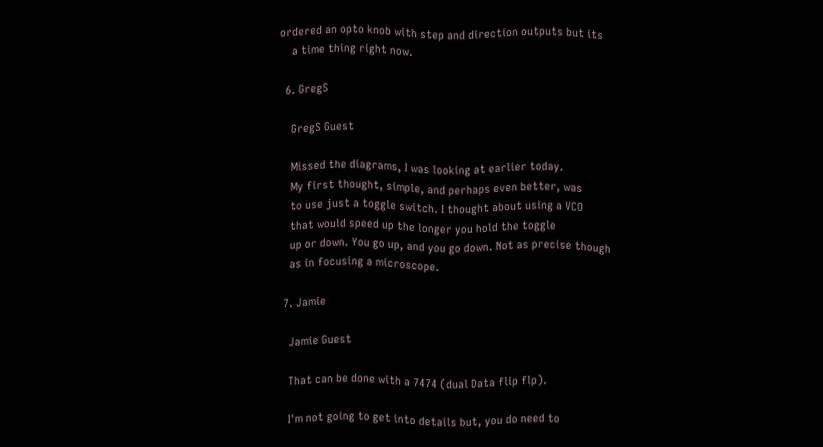ordered an opto knob with step and direction outputs but its
    a time thing right now.

  6. GregS

    GregS Guest

    Missed the diagrams, I was looking at earlier today.
    My first thought, simple, and perhaps even better, was
    to use just a toggle switch. I thought about using a VCO
    that would speed up the longer you hold the toggle
    up or down. You go up, and you go down. Not as precise though
    as in focusing a microscope.

  7. Jamie

    Jamie Guest

    That can be done with a 7474 (dual Data flip flp).

    I'm not going to get into details but, you do need to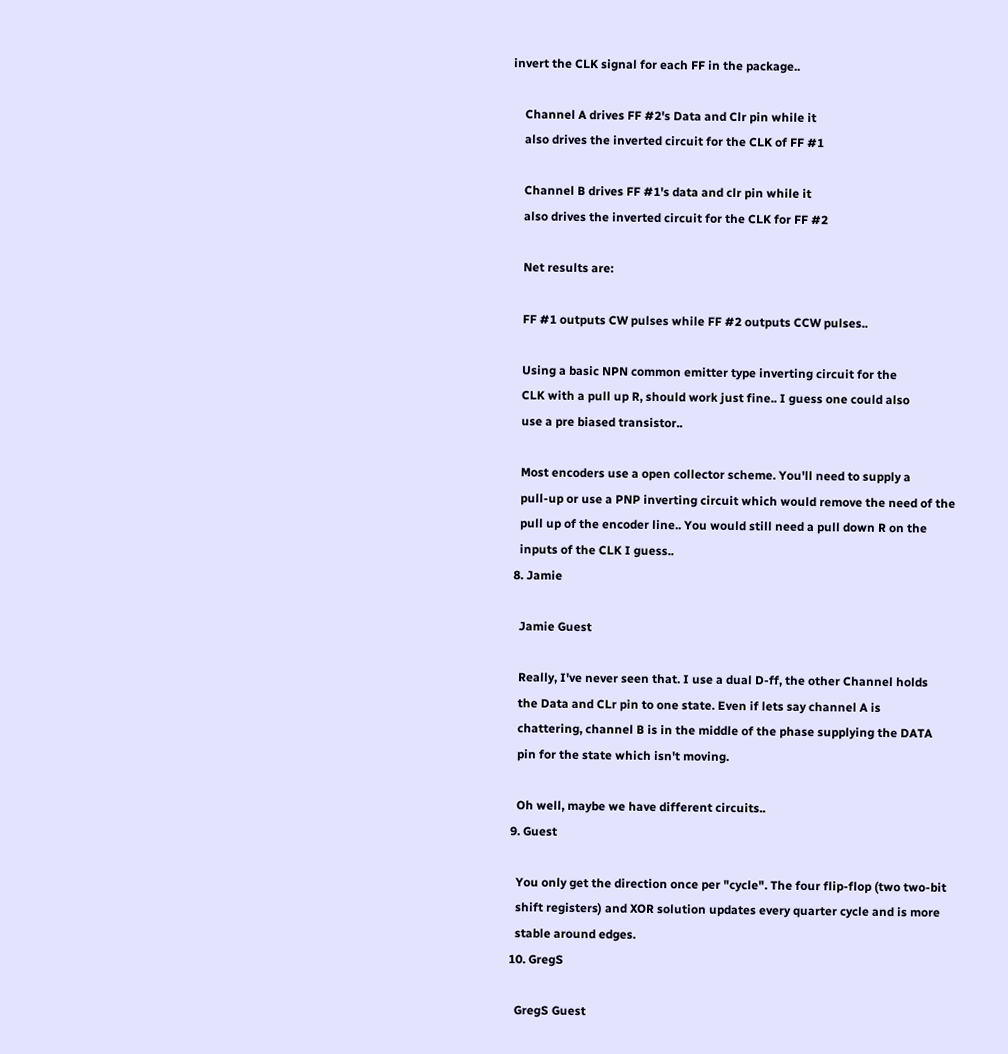invert the CLK signal for each FF in the package..

    Channel A drives FF #2's Data and Clr pin while it
    also drives the inverted circuit for the CLK of FF #1

    Channel B drives FF #1's data and clr pin while it
    also drives the inverted circuit for the CLK for FF #2

    Net results are:

    FF #1 outputs CW pulses while FF #2 outputs CCW pulses..

    Using a basic NPN common emitter type inverting circuit for the
    CLK with a pull up R, should work just fine.. I guess one could also
    use a pre biased transistor..

    Most encoders use a open collector scheme. You'll need to supply a
    pull-up or use a PNP inverting circuit which would remove the need of the
    pull up of the encoder line.. You would still need a pull down R on the
    inputs of the CLK I guess..
  8. Jamie

    Jamie Guest

    Really, I've never seen that. I use a dual D-ff, the other Channel holds
    the Data and CLr pin to one state. Even if lets say channel A is
    chattering, channel B is in the middle of the phase supplying the DATA
    pin for the state which isn't moving.

    Oh well, maybe we have different circuits..
  9. Guest

    You only get the direction once per "cycle". The four flip-flop (two two-bit
    shift registers) and XOR solution updates every quarter cycle and is more
    stable around edges.
  10. GregS

    GregS Guest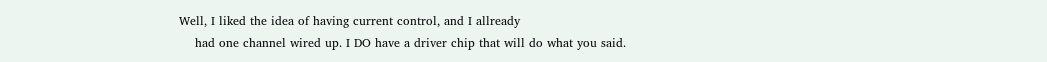Well, I liked the idea of having current control, and I allready
    had one channel wired up. I DO have a driver chip that will do what you said.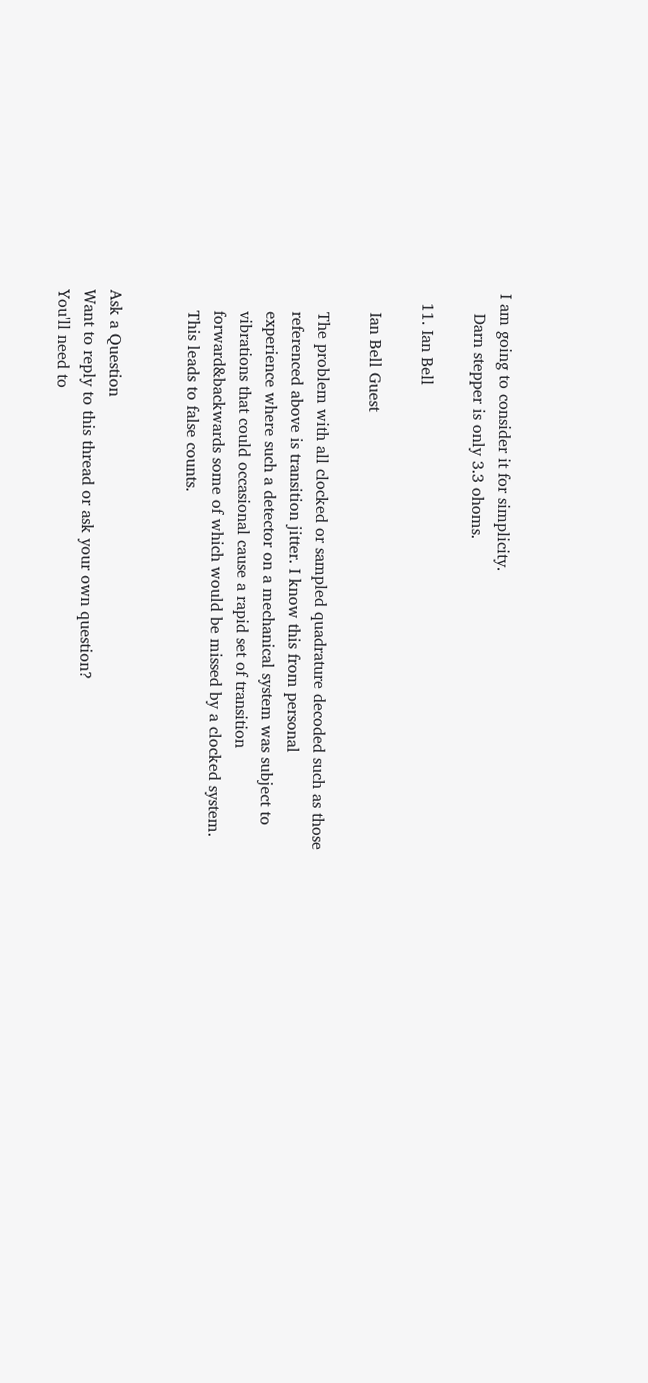I am going to consider it for simplicity.
    Darn stepper is only 3.3 ohoms.

  11. Ian Bell

    Ian Bell Guest

    The problem with all clocked or sampled quadrature decoded such as those
    referenced above is transition jitter. I know this from personal
    experience where such a detector on a mechanical system was subject to
    vibrations that could occasional cause a rapid set of transition
    forward&backwards some of which would be missed by a clocked system.
    This leads to false counts.


Ask a Question
Want to reply to this thread or ask your own question?
You'll need to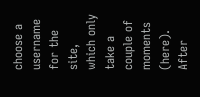choose a username for the site, which only take a couple of moments (here). After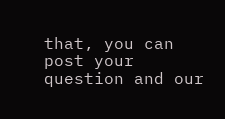that, you can post your question and our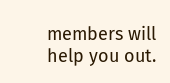members will help you out.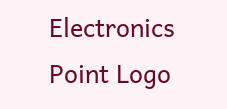Electronics Point Logo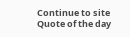Continue to site
Quote of the day